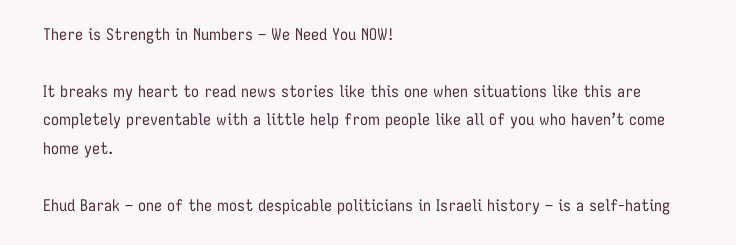There is Strength in Numbers – We Need You NOW!

It breaks my heart to read news stories like this one when situations like this are completely preventable with a little help from people like all of you who haven’t come home yet.

Ehud Barak – one of the most despicable politicians in Israeli history – is a self-hating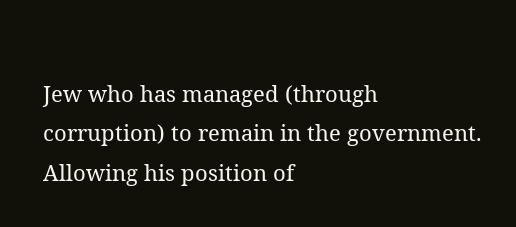Jew who has managed (through corruption) to remain in the government. Allowing his position of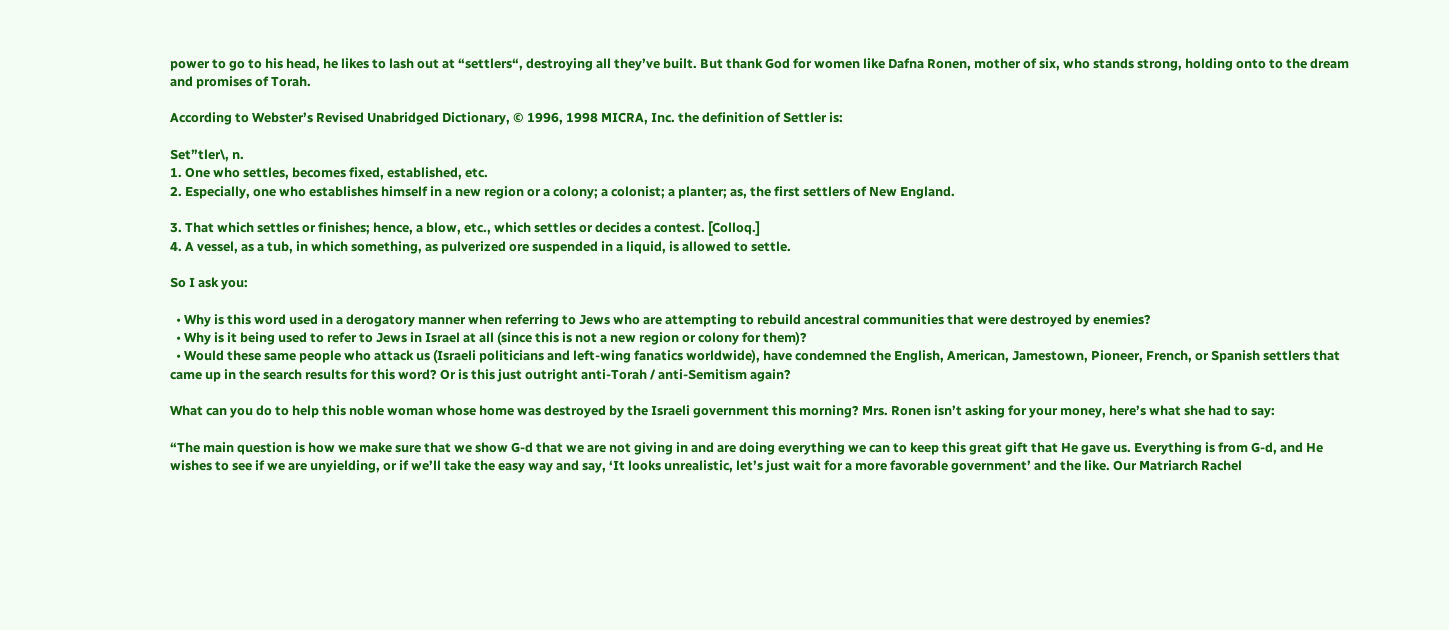power to go to his head, he likes to lash out at “settlers“, destroying all they’ve built. But thank God for women like Dafna Ronen, mother of six, who stands strong, holding onto to the dream and promises of Torah.

According to Webster’s Revised Unabridged Dictionary, © 1996, 1998 MICRA, Inc. the definition of Settler is:

Set”tler\, n.
1. One who settles, becomes fixed, established, etc.
2. Especially, one who establishes himself in a new region or a colony; a colonist; a planter; as, the first settlers of New England.

3. That which settles or finishes; hence, a blow, etc., which settles or decides a contest. [Colloq.]
4. A vessel, as a tub, in which something, as pulverized ore suspended in a liquid, is allowed to settle.

So I ask you:

  • Why is this word used in a derogatory manner when referring to Jews who are attempting to rebuild ancestral communities that were destroyed by enemies?
  • Why is it being used to refer to Jews in Israel at all (since this is not a new region or colony for them)?
  • Would these same people who attack us (Israeli politicians and left-wing fanatics worldwide), have condemned the English, American, Jamestown, Pioneer, French, or Spanish settlers that came up in the search results for this word? Or is this just outright anti-Torah / anti-Semitism again?

What can you do to help this noble woman whose home was destroyed by the Israeli government this morning? Mrs. Ronen isn’t asking for your money, here’s what she had to say:

“The main question is how we make sure that we show G-d that we are not giving in and are doing everything we can to keep this great gift that He gave us. Everything is from G-d, and He wishes to see if we are unyielding, or if we’ll take the easy way and say, ‘It looks unrealistic, let’s just wait for a more favorable government’ and the like. Our Matriarch Rachel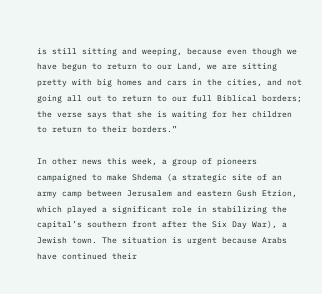is still sitting and weeping, because even though we have begun to return to our Land, we are sitting pretty with big homes and cars in the cities, and not going all out to return to our full Biblical borders; the verse says that she is waiting for her children to return to their borders.”

In other news this week, a group of pioneers campaigned to make Shdema (a strategic site of an army camp between Jerusalem and eastern Gush Etzion, which played a significant role in stabilizing the capital’s southern front after the Six Day War), a Jewish town. The situation is urgent because Arabs have continued their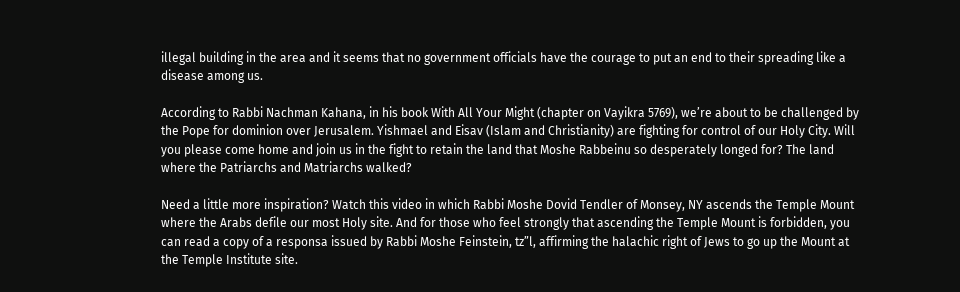illegal building in the area and it seems that no government officials have the courage to put an end to their spreading like a disease among us.

According to Rabbi Nachman Kahana, in his book With All Your Might (chapter on Vayikra 5769), we’re about to be challenged by the Pope for dominion over Jerusalem. Yishmael and Eisav (Islam and Christianity) are fighting for control of our Holy City. Will you please come home and join us in the fight to retain the land that Moshe Rabbeinu so desperately longed for? The land where the Patriarchs and Matriarchs walked?

Need a little more inspiration? Watch this video in which Rabbi Moshe Dovid Tendler of Monsey, NY ascends the Temple Mount where the Arabs defile our most Holy site. And for those who feel strongly that ascending the Temple Mount is forbidden, you can read a copy of a responsa issued by Rabbi Moshe Feinstein, tz”l, affirming the halachic right of Jews to go up the Mount at the Temple Institute site.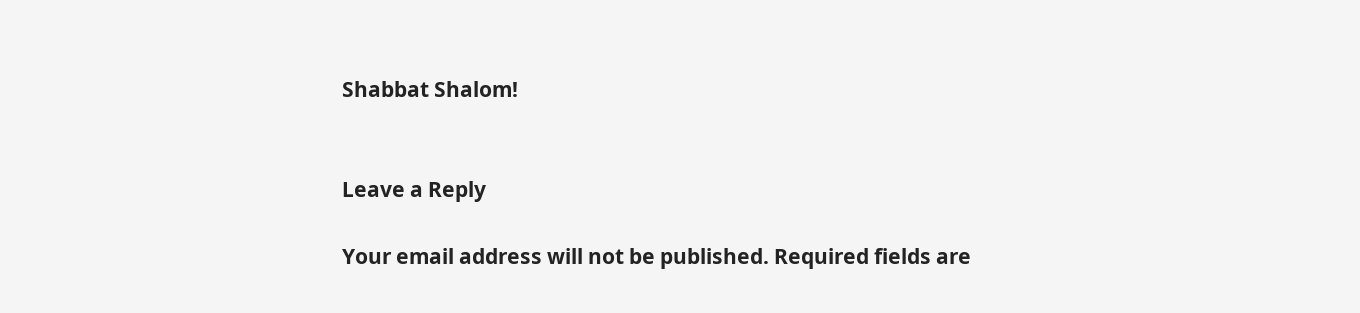Shabbat Shalom!


Leave a Reply

Your email address will not be published. Required fields are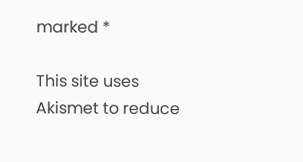marked *

This site uses Akismet to reduce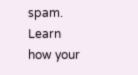spam. Learn how your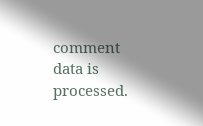comment data is processed.